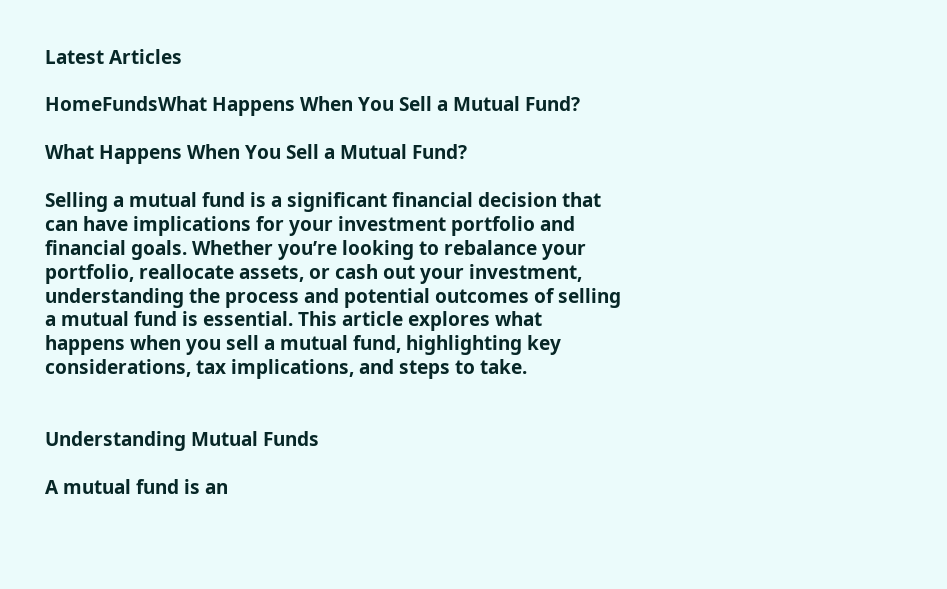Latest Articles

HomeFundsWhat Happens When You Sell a Mutual Fund?

What Happens When You Sell a Mutual Fund?

Selling a mutual fund is a significant financial decision that can have implications for your investment portfolio and financial goals. Whether you’re looking to rebalance your portfolio, reallocate assets, or cash out your investment, understanding the process and potential outcomes of selling a mutual fund is essential. This article explores what happens when you sell a mutual fund, highlighting key considerations, tax implications, and steps to take.


Understanding Mutual Funds

A mutual fund is an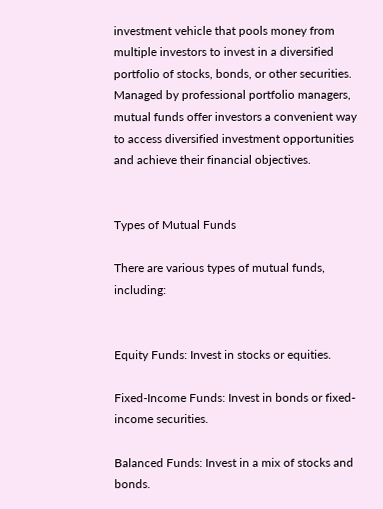investment vehicle that pools money from multiple investors to invest in a diversified portfolio of stocks, bonds, or other securities. Managed by professional portfolio managers, mutual funds offer investors a convenient way to access diversified investment opportunities and achieve their financial objectives.


Types of Mutual Funds

There are various types of mutual funds, including:


Equity Funds: Invest in stocks or equities.

Fixed-Income Funds: Invest in bonds or fixed-income securities.

Balanced Funds: Invest in a mix of stocks and bonds.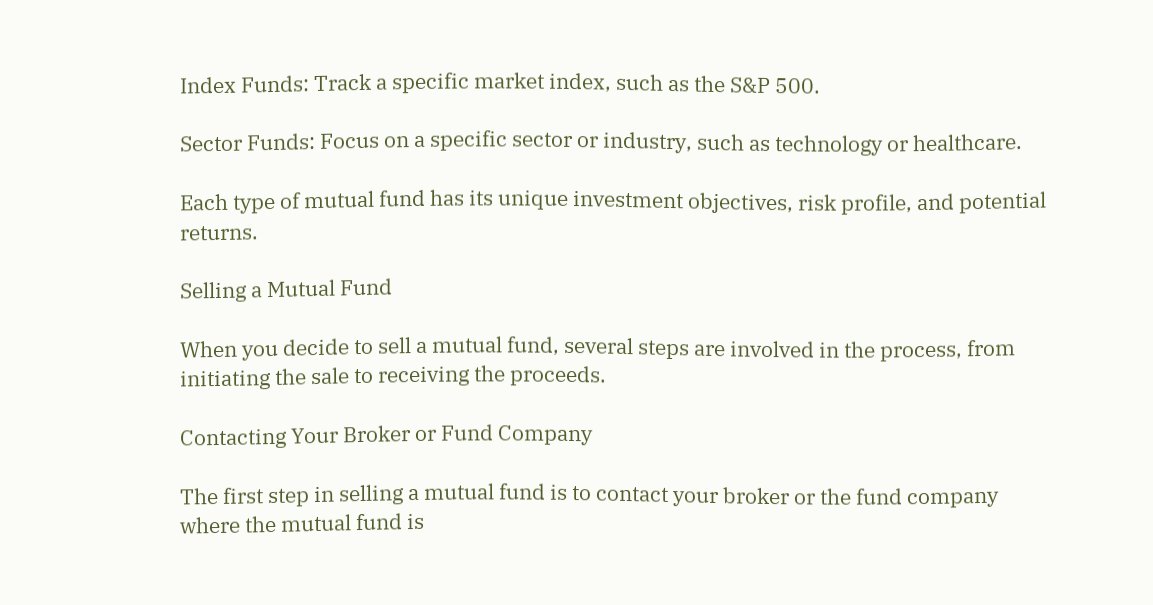Index Funds: Track a specific market index, such as the S&P 500.

Sector Funds: Focus on a specific sector or industry, such as technology or healthcare.

Each type of mutual fund has its unique investment objectives, risk profile, and potential returns.

Selling a Mutual Fund

When you decide to sell a mutual fund, several steps are involved in the process, from initiating the sale to receiving the proceeds.

Contacting Your Broker or Fund Company

The first step in selling a mutual fund is to contact your broker or the fund company where the mutual fund is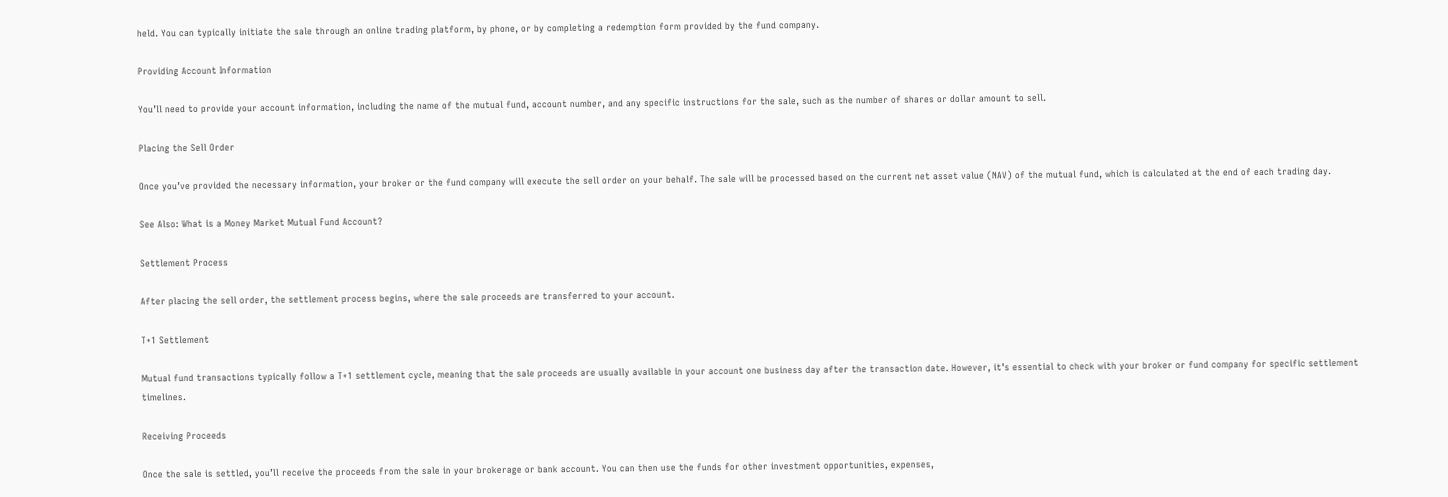held. You can typically initiate the sale through an online trading platform, by phone, or by completing a redemption form provided by the fund company.

Providing Account Information

You’ll need to provide your account information, including the name of the mutual fund, account number, and any specific instructions for the sale, such as the number of shares or dollar amount to sell.

Placing the Sell Order

Once you’ve provided the necessary information, your broker or the fund company will execute the sell order on your behalf. The sale will be processed based on the current net asset value (NAV) of the mutual fund, which is calculated at the end of each trading day.

See Also: What is a Money Market Mutual Fund Account?

Settlement Process

After placing the sell order, the settlement process begins, where the sale proceeds are transferred to your account.

T+1 Settlement

Mutual fund transactions typically follow a T+1 settlement cycle, meaning that the sale proceeds are usually available in your account one business day after the transaction date. However, it’s essential to check with your broker or fund company for specific settlement timelines.

Receiving Proceeds

Once the sale is settled, you’ll receive the proceeds from the sale in your brokerage or bank account. You can then use the funds for other investment opportunities, expenses,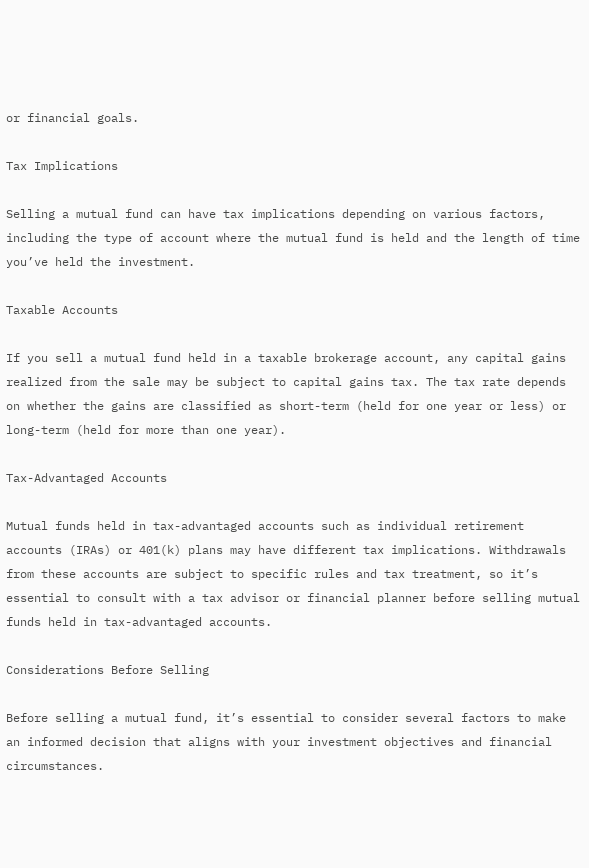or financial goals.

Tax Implications

Selling a mutual fund can have tax implications depending on various factors, including the type of account where the mutual fund is held and the length of time you’ve held the investment.

Taxable Accounts

If you sell a mutual fund held in a taxable brokerage account, any capital gains realized from the sale may be subject to capital gains tax. The tax rate depends on whether the gains are classified as short-term (held for one year or less) or long-term (held for more than one year).

Tax-Advantaged Accounts

Mutual funds held in tax-advantaged accounts such as individual retirement accounts (IRAs) or 401(k) plans may have different tax implications. Withdrawals from these accounts are subject to specific rules and tax treatment, so it’s essential to consult with a tax advisor or financial planner before selling mutual funds held in tax-advantaged accounts.

Considerations Before Selling

Before selling a mutual fund, it’s essential to consider several factors to make an informed decision that aligns with your investment objectives and financial circumstances.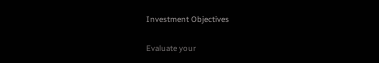Investment Objectives

Evaluate your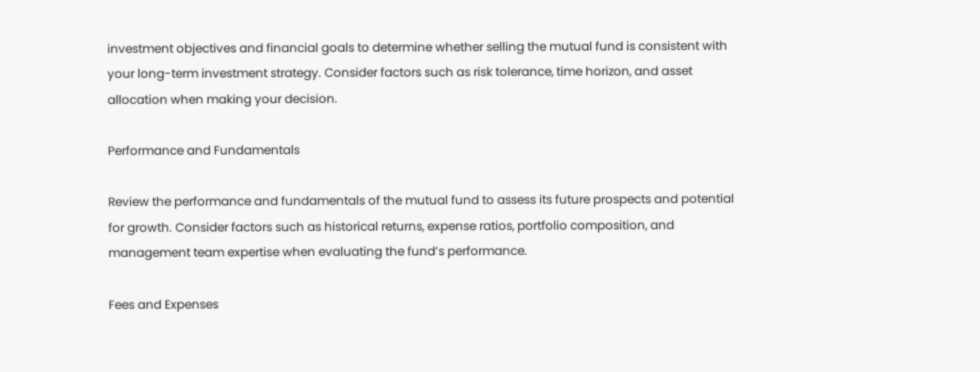investment objectives and financial goals to determine whether selling the mutual fund is consistent with your long-term investment strategy. Consider factors such as risk tolerance, time horizon, and asset allocation when making your decision.

Performance and Fundamentals

Review the performance and fundamentals of the mutual fund to assess its future prospects and potential for growth. Consider factors such as historical returns, expense ratios, portfolio composition, and management team expertise when evaluating the fund’s performance.

Fees and Expenses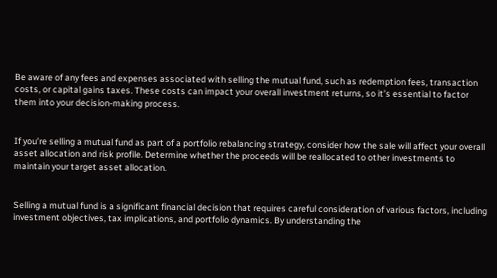Be aware of any fees and expenses associated with selling the mutual fund, such as redemption fees, transaction costs, or capital gains taxes. These costs can impact your overall investment returns, so it’s essential to factor them into your decision-making process.


If you’re selling a mutual fund as part of a portfolio rebalancing strategy, consider how the sale will affect your overall asset allocation and risk profile. Determine whether the proceeds will be reallocated to other investments to maintain your target asset allocation.


Selling a mutual fund is a significant financial decision that requires careful consideration of various factors, including investment objectives, tax implications, and portfolio dynamics. By understanding the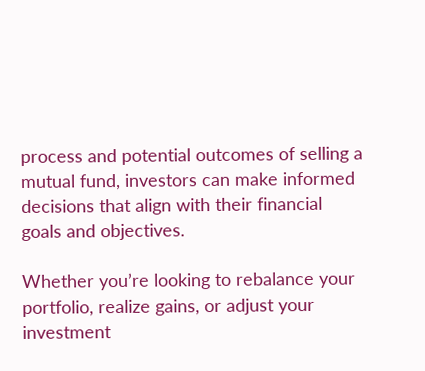process and potential outcomes of selling a mutual fund, investors can make informed decisions that align with their financial goals and objectives.

Whether you’re looking to rebalance your portfolio, realize gains, or adjust your investment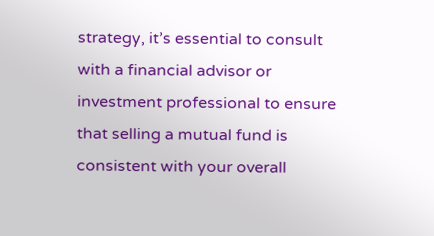strategy, it’s essential to consult with a financial advisor or investment professional to ensure that selling a mutual fund is consistent with your overall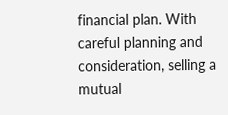financial plan. With careful planning and consideration, selling a mutual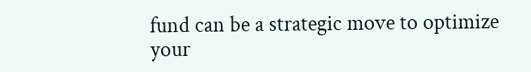fund can be a strategic move to optimize your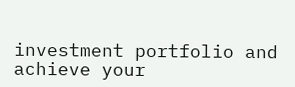investment portfolio and achieve your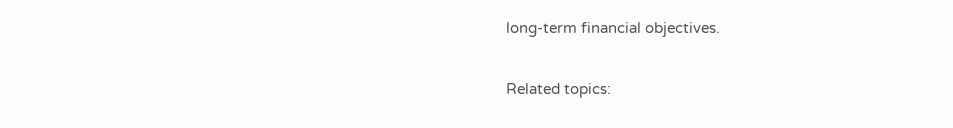long-term financial objectives.

Related topics: